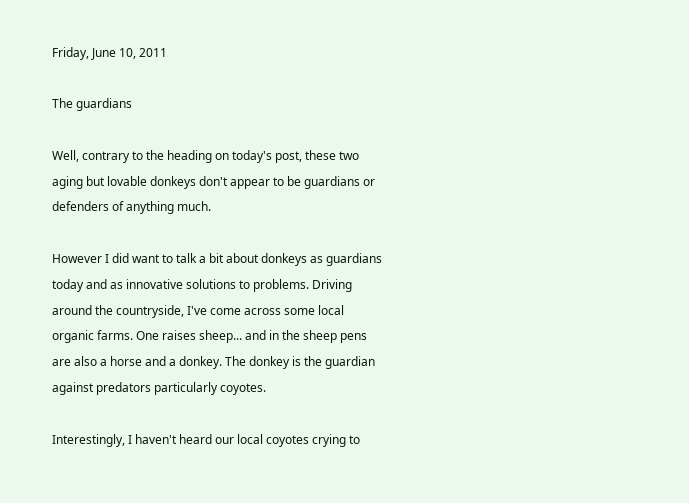Friday, June 10, 2011

The guardians

Well, contrary to the heading on today's post, these two aging but lovable donkeys don't appear to be guardians or defenders of anything much.

However I did want to talk a bit about donkeys as guardians today and as innovative solutions to problems. Driving around the countryside, I've come across some local organic farms. One raises sheep... and in the sheep pens are also a horse and a donkey. The donkey is the guardian against predators particularly coyotes.

Interestingly, I haven't heard our local coyotes crying to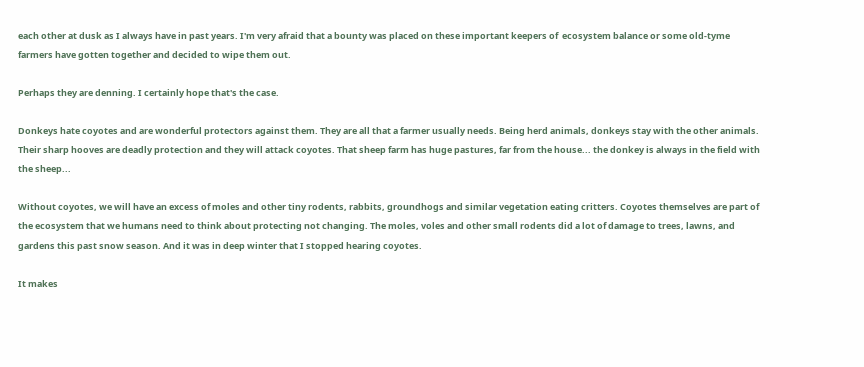each other at dusk as I always have in past years. I'm very afraid that a bounty was placed on these important keepers of  ecosystem balance or some old-tyme farmers have gotten together and decided to wipe them out.

Perhaps they are denning. I certainly hope that's the case.

Donkeys hate coyotes and are wonderful protectors against them. They are all that a farmer usually needs. Being herd animals, donkeys stay with the other animals. Their sharp hooves are deadly protection and they will attack coyotes. That sheep farm has huge pastures, far from the house... the donkey is always in the field with the sheep...

Without coyotes, we will have an excess of moles and other tiny rodents, rabbits, groundhogs and similar vegetation eating critters. Coyotes themselves are part of the ecosystem that we humans need to think about protecting not changing. The moles, voles and other small rodents did a lot of damage to trees, lawns, and gardens this past snow season. And it was in deep winter that I stopped hearing coyotes.

It makes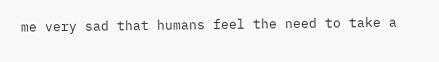me very sad that humans feel the need to take a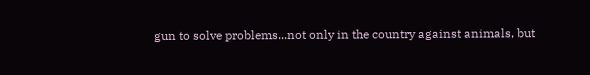gun to solve problems...not only in the country against animals, but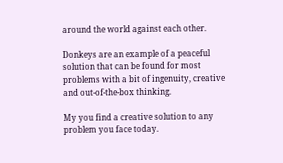around the world against each other.

Donkeys are an example of a peaceful solution that can be found for most problems with a bit of ingenuity, creative and out-of-the-box thinking.

My you find a creative solution to any problem you face today.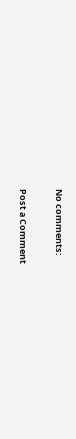No comments:

Post a Comment